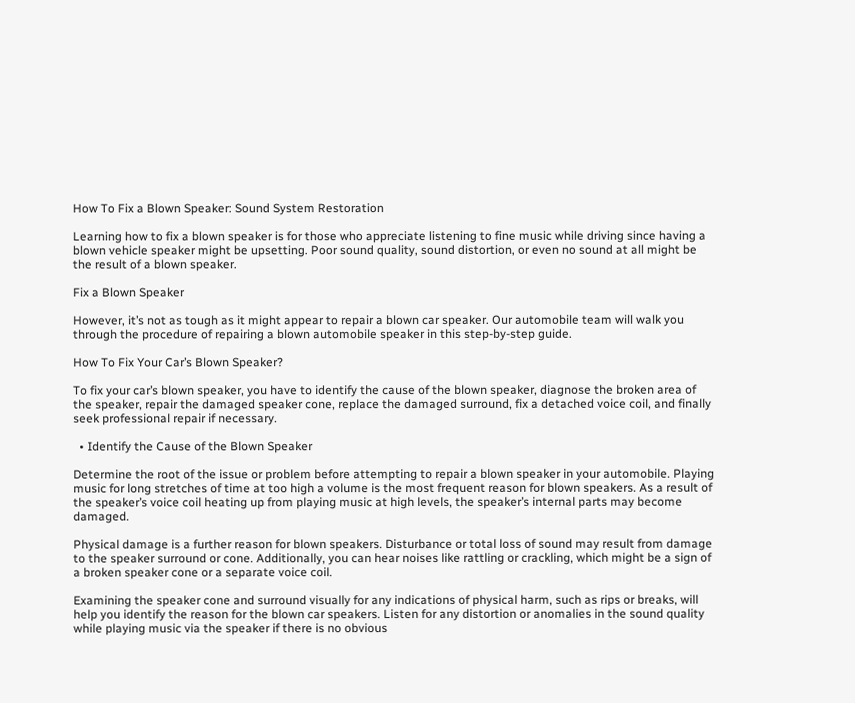How To Fix a Blown Speaker: Sound System Restoration

Learning how to fix a blown speaker is for those who appreciate listening to fine music while driving since having a blown vehicle speaker might be upsetting. Poor sound quality, sound distortion, or even no sound at all might be the result of a blown speaker.

Fix a Blown Speaker

However, it’s not as tough as it might appear to repair a blown car speaker. Our automobile team will walk you through the procedure of repairing a blown automobile speaker in this step-by-step guide.

How To Fix Your Car’s Blown Speaker?

To fix your car’s blown speaker, you have to identify the cause of the blown speaker, diagnose the broken area of the speaker, repair the damaged speaker cone, replace the damaged surround, fix a detached voice coil, and finally seek professional repair if necessary.

  • Identify the Cause of the Blown Speaker

Determine the root of the issue or problem before attempting to repair a blown speaker in your automobile. Playing music for long stretches of time at too high a volume is the most frequent reason for blown speakers. As a result of the speaker’s voice coil heating up from playing music at high levels, the speaker’s internal parts may become damaged.

Physical damage is a further reason for blown speakers. Disturbance or total loss of sound may result from damage to the speaker surround or cone. Additionally, you can hear noises like rattling or crackling, which might be a sign of a broken speaker cone or a separate voice coil.

Examining the speaker cone and surround visually for any indications of physical harm, such as rips or breaks, will help you identify the reason for the blown car speakers. Listen for any distortion or anomalies in the sound quality while playing music via the speaker if there is no obvious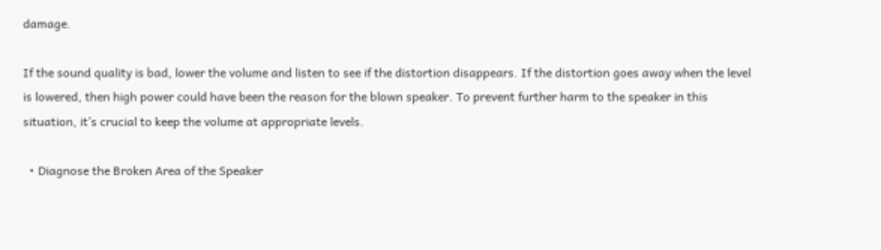damage.

If the sound quality is bad, lower the volume and listen to see if the distortion disappears. If the distortion goes away when the level is lowered, then high power could have been the reason for the blown speaker. To prevent further harm to the speaker in this situation, it’s crucial to keep the volume at appropriate levels.

  • Diagnose the Broken Area of the Speaker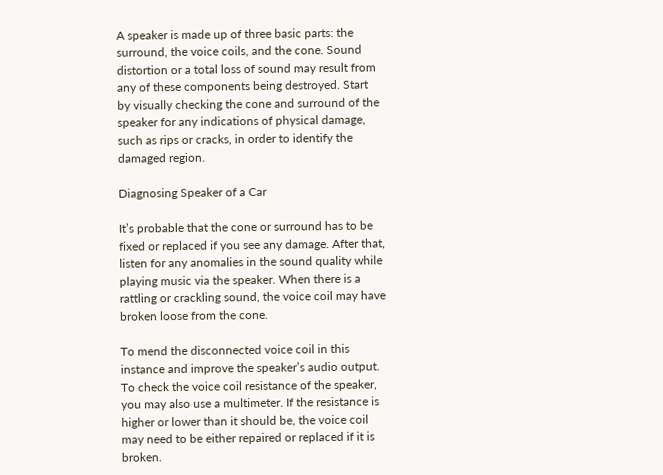A speaker is made up of three basic parts: the surround, the voice coils, and the cone. Sound distortion or a total loss of sound may result from any of these components being destroyed. Start by visually checking the cone and surround of the speaker for any indications of physical damage, such as rips or cracks, in order to identify the damaged region.

Diagnosing Speaker of a Car

It’s probable that the cone or surround has to be fixed or replaced if you see any damage. After that, listen for any anomalies in the sound quality while playing music via the speaker. When there is a rattling or crackling sound, the voice coil may have broken loose from the cone.

To mend the disconnected voice coil in this instance and improve the speaker’s audio output. To check the voice coil resistance of the speaker, you may also use a multimeter. If the resistance is higher or lower than it should be, the voice coil may need to be either repaired or replaced if it is broken.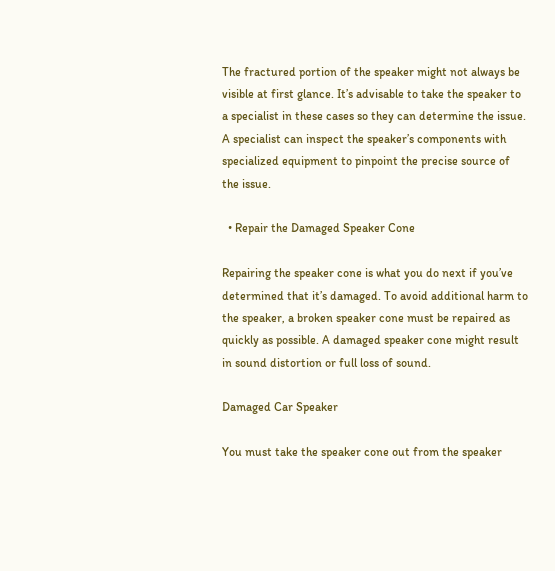The fractured portion of the speaker might not always be visible at first glance. It’s advisable to take the speaker to a specialist in these cases so they can determine the issue. A specialist can inspect the speaker’s components with specialized equipment to pinpoint the precise source of the issue.

  • Repair the Damaged Speaker Cone

Repairing the speaker cone is what you do next if you’ve determined that it’s damaged. To avoid additional harm to the speaker, a broken speaker cone must be repaired as quickly as possible. A damaged speaker cone might result in sound distortion or full loss of sound.

Damaged Car Speaker

You must take the speaker cone out from the speaker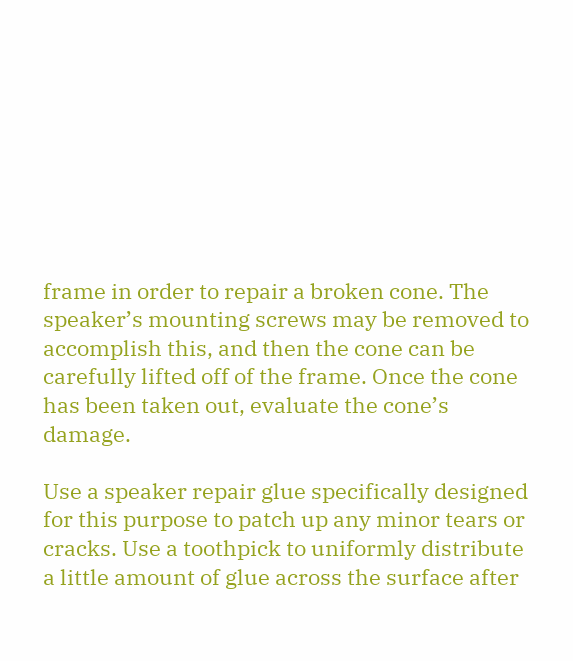frame in order to repair a broken cone. The speaker’s mounting screws may be removed to accomplish this, and then the cone can be carefully lifted off of the frame. Once the cone has been taken out, evaluate the cone’s damage.

Use a speaker repair glue specifically designed for this purpose to patch up any minor tears or cracks. Use a toothpick to uniformly distribute a little amount of glue across the surface after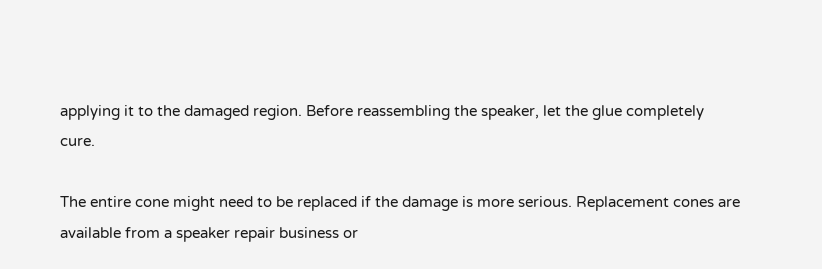applying it to the damaged region. Before reassembling the speaker, let the glue completely cure.

The entire cone might need to be replaced if the damage is more serious. Replacement cones are available from a speaker repair business or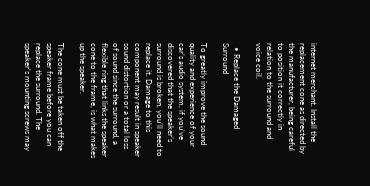internet merchant. Install the replacement cone as directed by the manufacturer, being careful to position it correctly in relation to the surround and voice coil.

  • Replace the Damaged Surround

To greatly improve the sound quality and experience of your car’s audio system, if you’ve discovered that the speaker’s surround is broken, you’ll need to replace it. Damage to this component may result in speaker sound distortion or a total loss of sound since the surround, a flexible ring that links the speaker cone to the frame, is what makes up the speaker.

The cone must be taken off the speaker frame before you can replace the surround. The speaker’s mounting screws may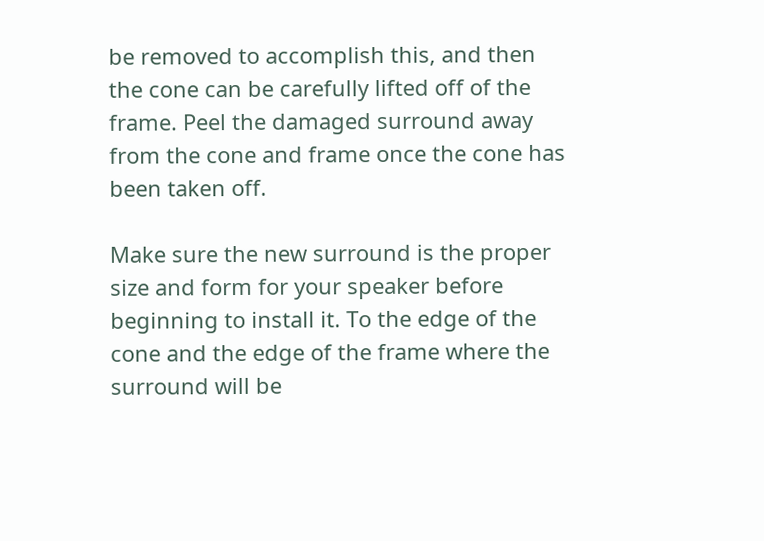be removed to accomplish this, and then the cone can be carefully lifted off of the frame. Peel the damaged surround away from the cone and frame once the cone has been taken off.

Make sure the new surround is the proper size and form for your speaker before beginning to install it. To the edge of the cone and the edge of the frame where the surround will be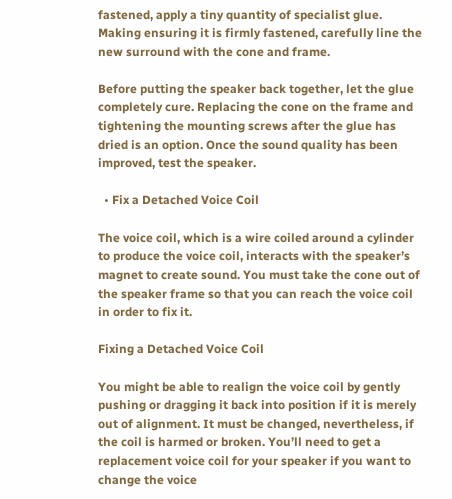fastened, apply a tiny quantity of specialist glue. Making ensuring it is firmly fastened, carefully line the new surround with the cone and frame.

Before putting the speaker back together, let the glue completely cure. Replacing the cone on the frame and tightening the mounting screws after the glue has dried is an option. Once the sound quality has been improved, test the speaker.

  • Fix a Detached Voice Coil

The voice coil, which is a wire coiled around a cylinder to produce the voice coil, interacts with the speaker’s magnet to create sound. You must take the cone out of the speaker frame so that you can reach the voice coil in order to fix it.

Fixing a Detached Voice Coil

You might be able to realign the voice coil by gently pushing or dragging it back into position if it is merely out of alignment. It must be changed, nevertheless, if the coil is harmed or broken. You’ll need to get a replacement voice coil for your speaker if you want to change the voice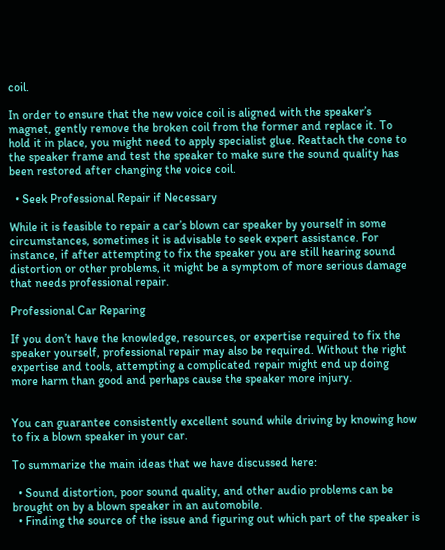coil.

In order to ensure that the new voice coil is aligned with the speaker’s magnet, gently remove the broken coil from the former and replace it. To hold it in place, you might need to apply specialist glue. Reattach the cone to the speaker frame and test the speaker to make sure the sound quality has been restored after changing the voice coil.

  • Seek Professional Repair if Necessary

While it is feasible to repair a car’s blown car speaker by yourself in some circumstances, sometimes it is advisable to seek expert assistance. For instance, if after attempting to fix the speaker you are still hearing sound distortion or other problems, it might be a symptom of more serious damage that needs professional repair.

Professional Car Reparing

If you don’t have the knowledge, resources, or expertise required to fix the speaker yourself, professional repair may also be required. Without the right expertise and tools, attempting a complicated repair might end up doing more harm than good and perhaps cause the speaker more injury.


You can guarantee consistently excellent sound while driving by knowing how to fix a blown speaker in your car.

To summarize the main ideas that we have discussed here:

  • Sound distortion, poor sound quality, and other audio problems can be brought on by a blown speaker in an automobile.
  • Finding the source of the issue and figuring out which part of the speaker is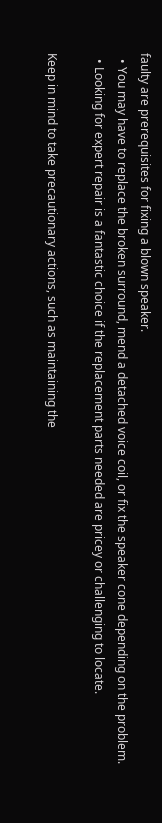faulty are prerequisites for fixing a blown speaker.
  • You may have to replace the broken surround, mend a detached voice coil, or fix the speaker cone depending on the problem.
  • Looking for expert repair is a fantastic choice if the replacement parts needed are pricey or challenging to locate.

Keep in mind to take precautionary actions, such as maintaining the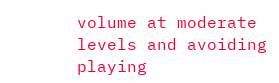volume at moderate levels and avoiding playing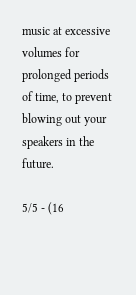music at excessive volumes for prolonged periods of time, to prevent blowing out your speakers in the future.

5/5 - (16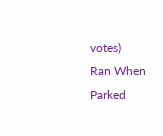votes)
Ran When Parked